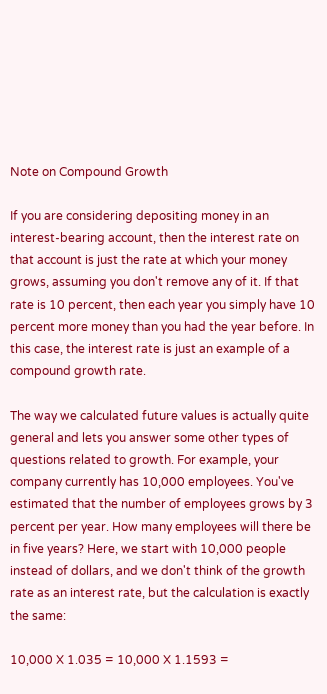Note on Compound Growth

If you are considering depositing money in an interest-bearing account, then the interest rate on that account is just the rate at which your money grows, assuming you don't remove any of it. If that rate is 10 percent, then each year you simply have 10 percent more money than you had the year before. In this case, the interest rate is just an example of a compound growth rate.

The way we calculated future values is actually quite general and lets you answer some other types of questions related to growth. For example, your company currently has 10,000 employees. You've estimated that the number of employees grows by 3 percent per year. How many employees will there be in five years? Here, we start with 10,000 people instead of dollars, and we don't think of the growth rate as an interest rate, but the calculation is exactly the same:

10,000 X 1.035 = 10,000 X 1.1593 =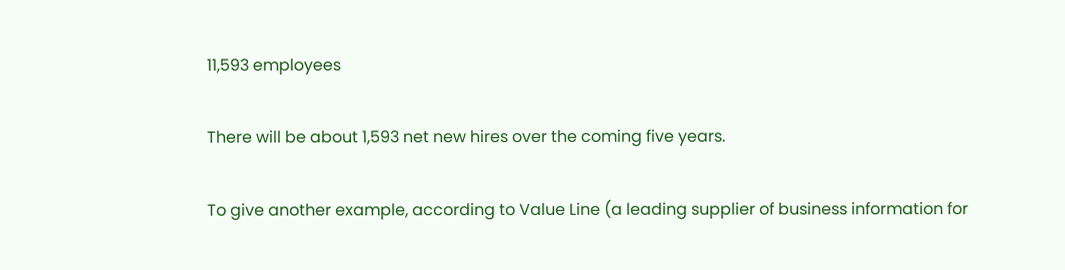11,593 employees

There will be about 1,593 net new hires over the coming five years.

To give another example, according to Value Line (a leading supplier of business information for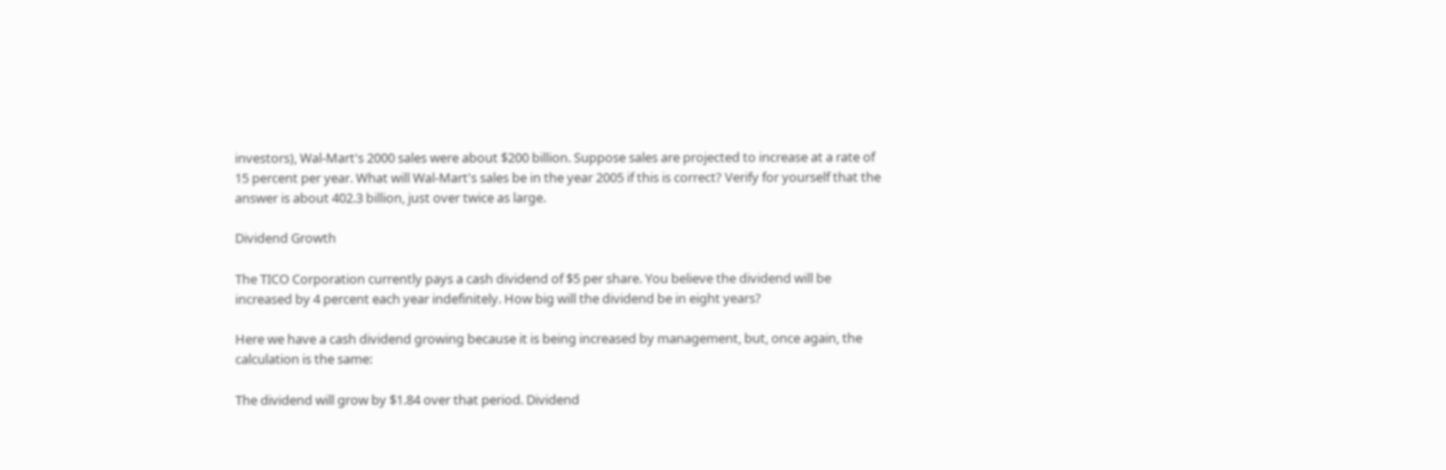investors), Wal-Mart's 2000 sales were about $200 billion. Suppose sales are projected to increase at a rate of 15 percent per year. What will Wal-Mart's sales be in the year 2005 if this is correct? Verify for yourself that the answer is about 402.3 billion, just over twice as large.

Dividend Growth

The TICO Corporation currently pays a cash dividend of $5 per share. You believe the dividend will be increased by 4 percent each year indefinitely. How big will the dividend be in eight years?

Here we have a cash dividend growing because it is being increased by management, but, once again, the calculation is the same:

The dividend will grow by $1.84 over that period. Dividend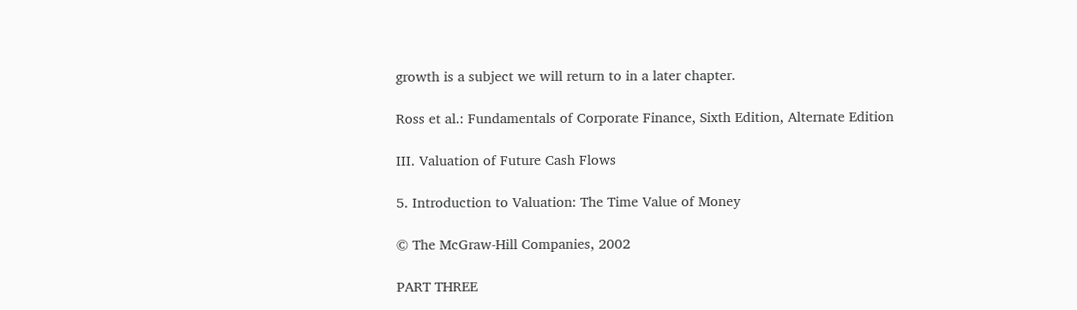growth is a subject we will return to in a later chapter.

Ross et al.: Fundamentals of Corporate Finance, Sixth Edition, Alternate Edition

III. Valuation of Future Cash Flows

5. Introduction to Valuation: The Time Value of Money

© The McGraw-Hill Companies, 2002

PART THREE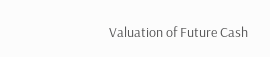Valuation of Future Cash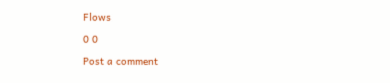Flows

0 0

Post a comment